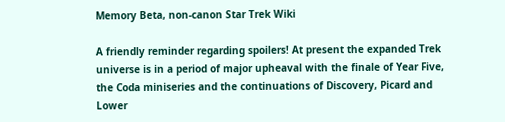Memory Beta, non-canon Star Trek Wiki

A friendly reminder regarding spoilers! At present the expanded Trek universe is in a period of major upheaval with the finale of Year Five, the Coda miniseries and the continuations of Discovery, Picard and Lower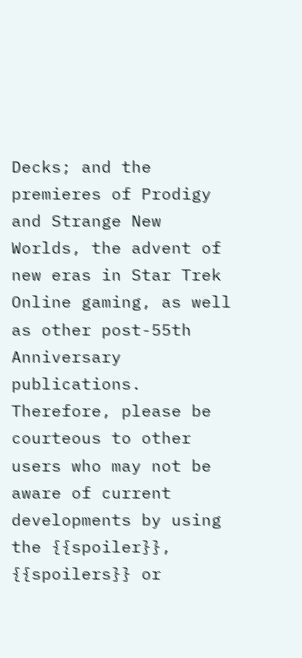Decks; and the premieres of Prodigy and Strange New Worlds, the advent of new eras in Star Trek Online gaming, as well as other post-55th Anniversary publications. Therefore, please be courteous to other users who may not be aware of current developments by using the {{spoiler}}, {{spoilers}} or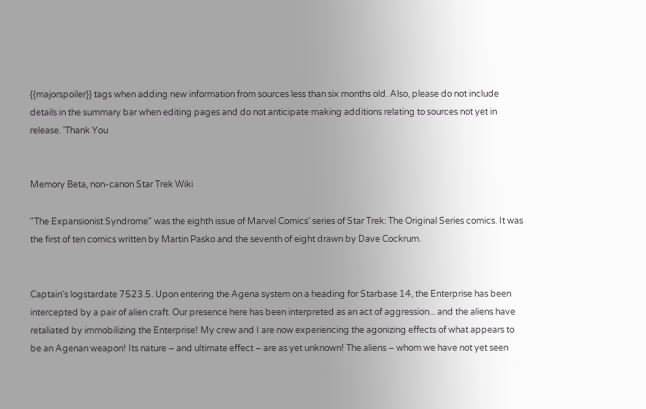{{majorspoiler}} tags when adding new information from sources less than six months old. Also, please do not include details in the summary bar when editing pages and do not anticipate making additions relating to sources not yet in release. 'Thank You


Memory Beta, non-canon Star Trek Wiki

"The Expansionist Syndrome" was the eighth issue of Marvel Comics' series of Star Trek: The Original Series comics. It was the first of ten comics written by Martin Pasko and the seventh of eight drawn by Dave Cockrum.


Captain's logstardate 7523.5. Upon entering the Agena system on a heading for Starbase 14, the Enterprise has been intercepted by a pair of alien craft. Our presence here has been interpreted as an act of aggression... and the aliens have retaliated by immobilizing the Enterprise! My crew and I are now experiencing the agonizing effects of what appears to be an Agenan weapon! Its nature – and ultimate effect – are as yet unknown! The aliens – whom we have not yet seen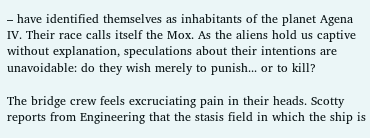– have identified themselves as inhabitants of the planet Agena IV. Their race calls itself the Mox. As the aliens hold us captive without explanation, speculations about their intentions are unavoidable: do they wish merely to punish... or to kill?

The bridge crew feels excruciating pain in their heads. Scotty reports from Engineering that the stasis field in which the ship is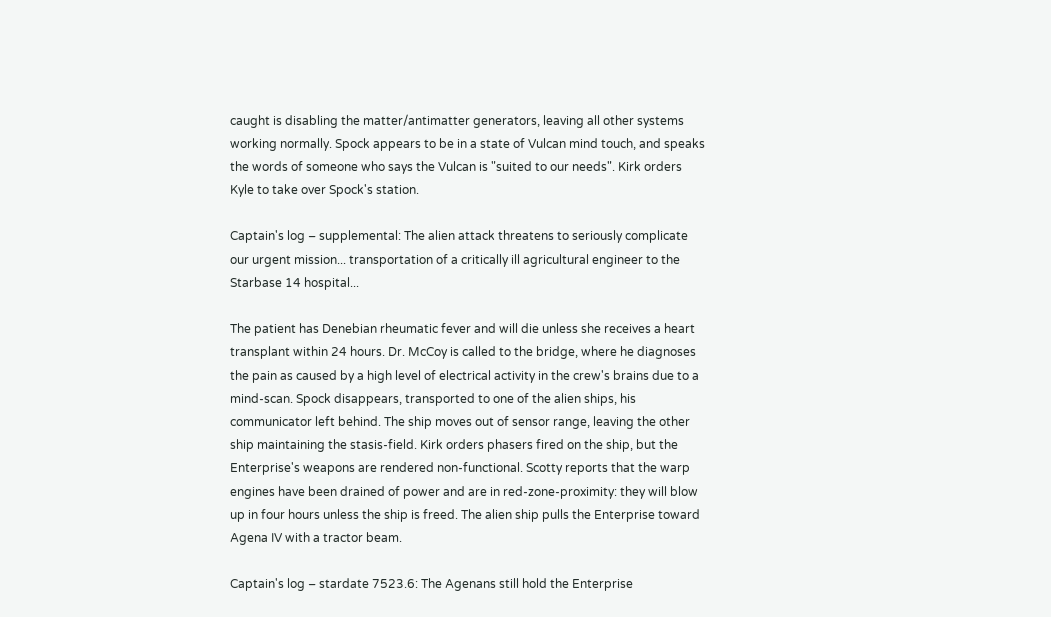caught is disabling the matter/antimatter generators, leaving all other systems working normally. Spock appears to be in a state of Vulcan mind touch, and speaks the words of someone who says the Vulcan is "suited to our needs". Kirk orders Kyle to take over Spock's station.

Captain's log – supplemental: The alien attack threatens to seriously complicate our urgent mission... transportation of a critically ill agricultural engineer to the Starbase 14 hospital...

The patient has Denebian rheumatic fever and will die unless she receives a heart transplant within 24 hours. Dr. McCoy is called to the bridge, where he diagnoses the pain as caused by a high level of electrical activity in the crew's brains due to a mind-scan. Spock disappears, transported to one of the alien ships, his communicator left behind. The ship moves out of sensor range, leaving the other ship maintaining the stasis-field. Kirk orders phasers fired on the ship, but the Enterprise's weapons are rendered non-functional. Scotty reports that the warp engines have been drained of power and are in red-zone-proximity: they will blow up in four hours unless the ship is freed. The alien ship pulls the Enterprise toward Agena IV with a tractor beam.

Captain's log – stardate 7523.6: The Agenans still hold the Enterprise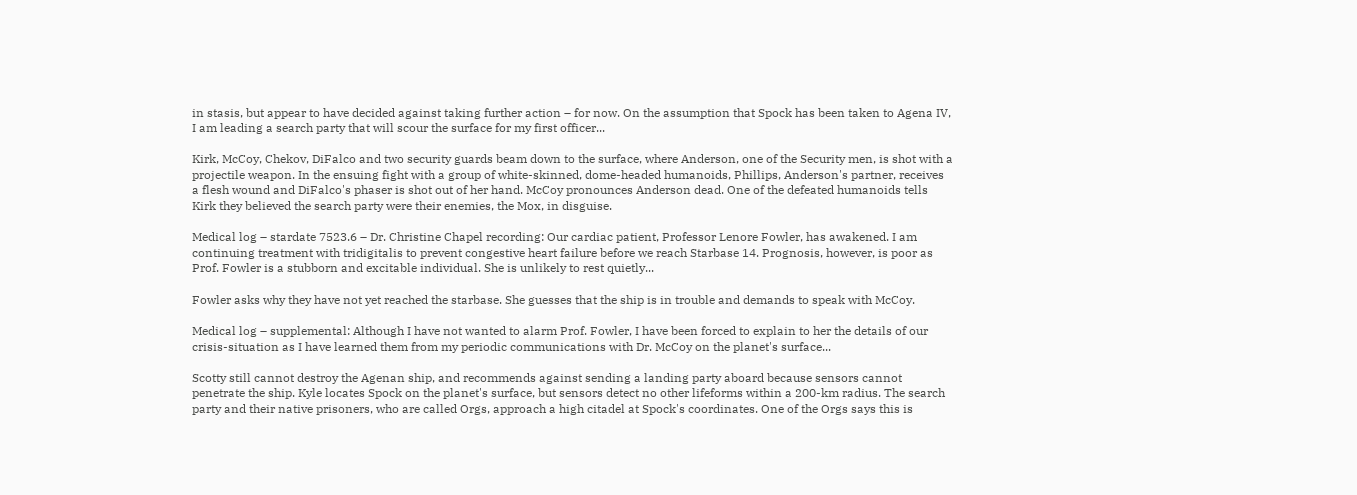in stasis, but appear to have decided against taking further action – for now. On the assumption that Spock has been taken to Agena IV, I am leading a search party that will scour the surface for my first officer...

Kirk, McCoy, Chekov, DiFalco and two security guards beam down to the surface, where Anderson, one of the Security men, is shot with a projectile weapon. In the ensuing fight with a group of white-skinned, dome-headed humanoids, Phillips, Anderson's partner, receives a flesh wound and DiFalco's phaser is shot out of her hand. McCoy pronounces Anderson dead. One of the defeated humanoids tells Kirk they believed the search party were their enemies, the Mox, in disguise.

Medical log – stardate 7523.6 – Dr. Christine Chapel recording: Our cardiac patient, Professor Lenore Fowler, has awakened. I am continuing treatment with tridigitalis to prevent congestive heart failure before we reach Starbase 14. Prognosis, however, is poor as Prof. Fowler is a stubborn and excitable individual. She is unlikely to rest quietly...

Fowler asks why they have not yet reached the starbase. She guesses that the ship is in trouble and demands to speak with McCoy.

Medical log – supplemental: Although I have not wanted to alarm Prof. Fowler, I have been forced to explain to her the details of our crisis-situation as I have learned them from my periodic communications with Dr. McCoy on the planet's surface...

Scotty still cannot destroy the Agenan ship, and recommends against sending a landing party aboard because sensors cannot penetrate the ship. Kyle locates Spock on the planet's surface, but sensors detect no other lifeforms within a 200-km radius. The search party and their native prisoners, who are called Orgs, approach a high citadel at Spock's coordinates. One of the Orgs says this is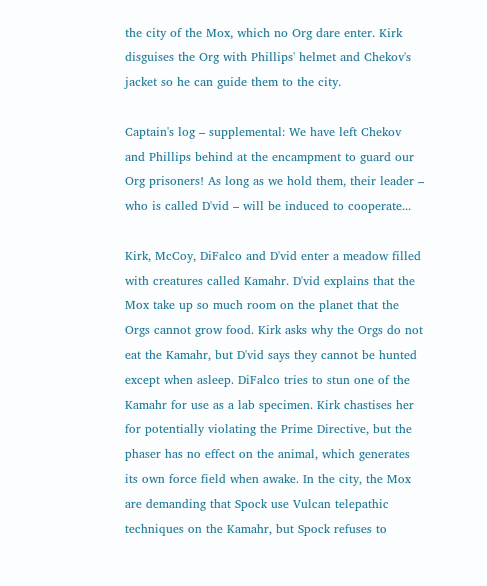the city of the Mox, which no Org dare enter. Kirk disguises the Org with Phillips' helmet and Chekov's jacket so he can guide them to the city.

Captain's log – supplemental: We have left Chekov and Phillips behind at the encampment to guard our Org prisoners! As long as we hold them, their leader – who is called D'vid – will be induced to cooperate...

Kirk, McCoy, DiFalco and D'vid enter a meadow filled with creatures called Kamahr. D'vid explains that the Mox take up so much room on the planet that the Orgs cannot grow food. Kirk asks why the Orgs do not eat the Kamahr, but D'vid says they cannot be hunted except when asleep. DiFalco tries to stun one of the Kamahr for use as a lab specimen. Kirk chastises her for potentially violating the Prime Directive, but the phaser has no effect on the animal, which generates its own force field when awake. In the city, the Mox are demanding that Spock use Vulcan telepathic techniques on the Kamahr, but Spock refuses to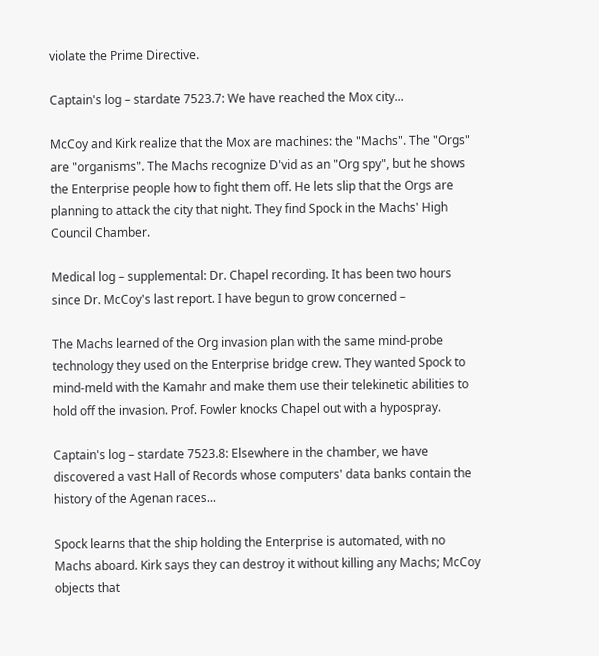violate the Prime Directive.

Captain's log – stardate 7523.7: We have reached the Mox city...

McCoy and Kirk realize that the Mox are machines: the "Machs". The "Orgs" are "organisms". The Machs recognize D'vid as an "Org spy", but he shows the Enterprise people how to fight them off. He lets slip that the Orgs are planning to attack the city that night. They find Spock in the Machs' High Council Chamber.

Medical log – supplemental: Dr. Chapel recording. It has been two hours since Dr. McCoy's last report. I have begun to grow concerned –

The Machs learned of the Org invasion plan with the same mind-probe technology they used on the Enterprise bridge crew. They wanted Spock to mind-meld with the Kamahr and make them use their telekinetic abilities to hold off the invasion. Prof. Fowler knocks Chapel out with a hypospray.

Captain's log – stardate 7523.8: Elsewhere in the chamber, we have discovered a vast Hall of Records whose computers' data banks contain the history of the Agenan races...

Spock learns that the ship holding the Enterprise is automated, with no Machs aboard. Kirk says they can destroy it without killing any Machs; McCoy objects that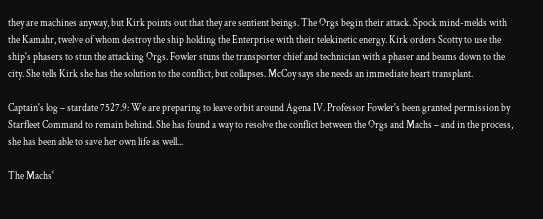they are machines anyway, but Kirk points out that they are sentient beings. The Orgs begin their attack. Spock mind-melds with the Kamahr, twelve of whom destroy the ship holding the Enterprise with their telekinetic energy. Kirk orders Scotty to use the ship's phasers to stun the attacking Orgs. Fowler stuns the transporter chief and technician with a phaser and beams down to the city. She tells Kirk she has the solution to the conflict, but collapses. McCoy says she needs an immediate heart transplant.

Captain's log – stardate 7527.9: We are preparing to leave orbit around Agena IV. Professor Fowler's been granted permission by Starfleet Command to remain behind. She has found a way to resolve the conflict between the Orgs and Machs – and in the process, she has been able to save her own life as well...

The Machs'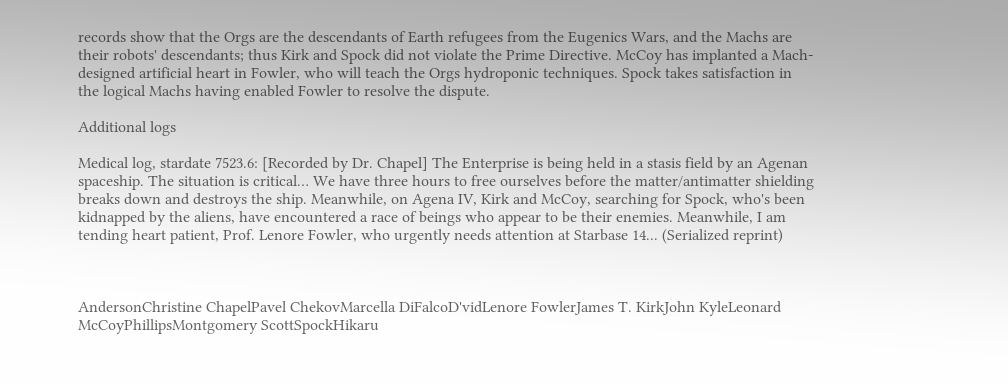records show that the Orgs are the descendants of Earth refugees from the Eugenics Wars, and the Machs are their robots' descendants; thus Kirk and Spock did not violate the Prime Directive. McCoy has implanted a Mach-designed artificial heart in Fowler, who will teach the Orgs hydroponic techniques. Spock takes satisfaction in the logical Machs having enabled Fowler to resolve the dispute.

Additional logs

Medical log, stardate 7523.6: [Recorded by Dr. Chapel] The Enterprise is being held in a stasis field by an Agenan spaceship. The situation is critical… We have three hours to free ourselves before the matter/antimatter shielding breaks down and destroys the ship. Meanwhile, on Agena IV, Kirk and McCoy, searching for Spock, who's been kidnapped by the aliens, have encountered a race of beings who appear to be their enemies. Meanwhile, I am tending heart patient, Prof. Lenore Fowler, who urgently needs attention at Starbase 14... (Serialized reprint)



AndersonChristine ChapelPavel ChekovMarcella DiFalcoD'vidLenore FowlerJames T. KirkJohn KyleLeonard McCoyPhillipsMontgomery ScottSpockHikaru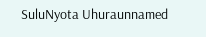SuluNyota Uhuraunnamed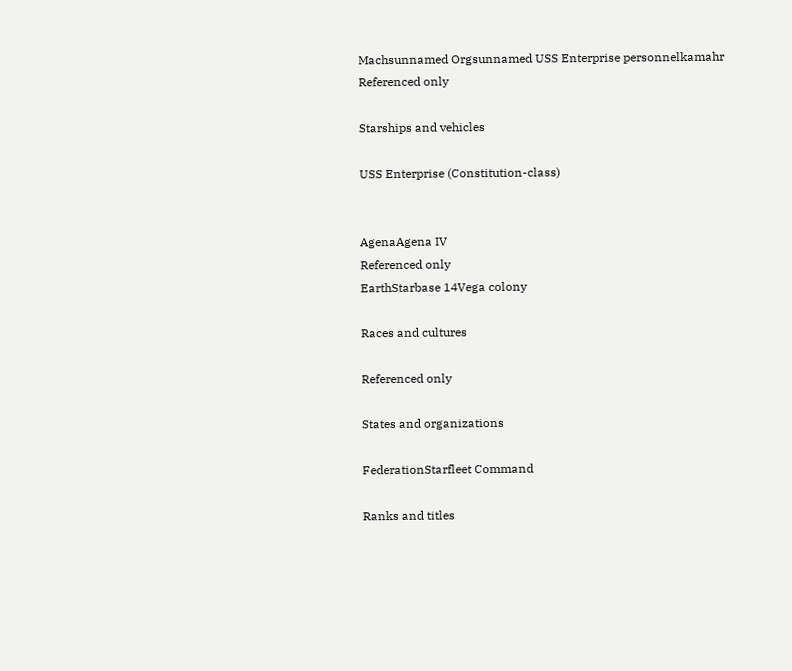Machsunnamed Orgsunnamed USS Enterprise personnelkamahr
Referenced only

Starships and vehicles

USS Enterprise (Constitution-class)


AgenaAgena IV
Referenced only
EarthStarbase 14Vega colony

Races and cultures

Referenced only

States and organizations

FederationStarfleet Command

Ranks and titles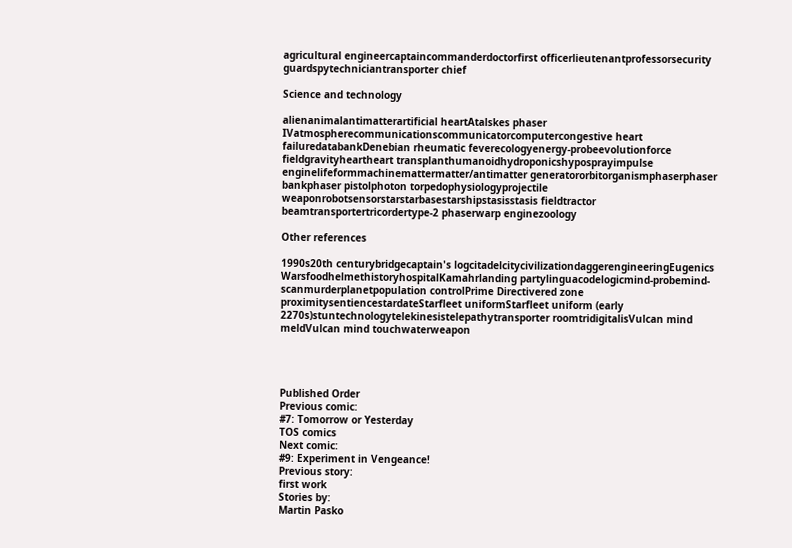agricultural engineercaptaincommanderdoctorfirst officerlieutenantprofessorsecurity guardspytechniciantransporter chief

Science and technology

alienanimalantimatterartificial heartAtalskes phaser IVatmospherecommunicationscommunicatorcomputercongestive heart failuredatabankDenebian rheumatic feverecologyenergy-probeevolutionforce fieldgravityheartheart transplanthumanoidhydroponicshyposprayimpulse enginelifeformmachinemattermatter/antimatter generatororbitorganismphaserphaser bankphaser pistolphoton torpedophysiologyprojectile weaponrobotsensorstarstarbasestarshipstasisstasis fieldtractor beamtransportertricordertype-2 phaserwarp enginezoology

Other references

1990s20th centurybridgecaptain's logcitadelcitycivilizationdaggerengineeringEugenics WarsfoodhelmethistoryhospitalKamahrlanding partylinguacodelogicmind-probemind-scanmurderplanetpopulation controlPrime Directivered zone proximitysentiencestardateStarfleet uniformStarfleet uniform (early 2270s)stuntechnologytelekinesistelepathytransporter roomtridigitalisVulcan mind meldVulcan mind touchwaterweapon




Published Order
Previous comic:
#7: Tomorrow or Yesterday
TOS comics
Next comic:
#9: Experiment in Vengeance!
Previous story:
first work
Stories by:
Martin Pasko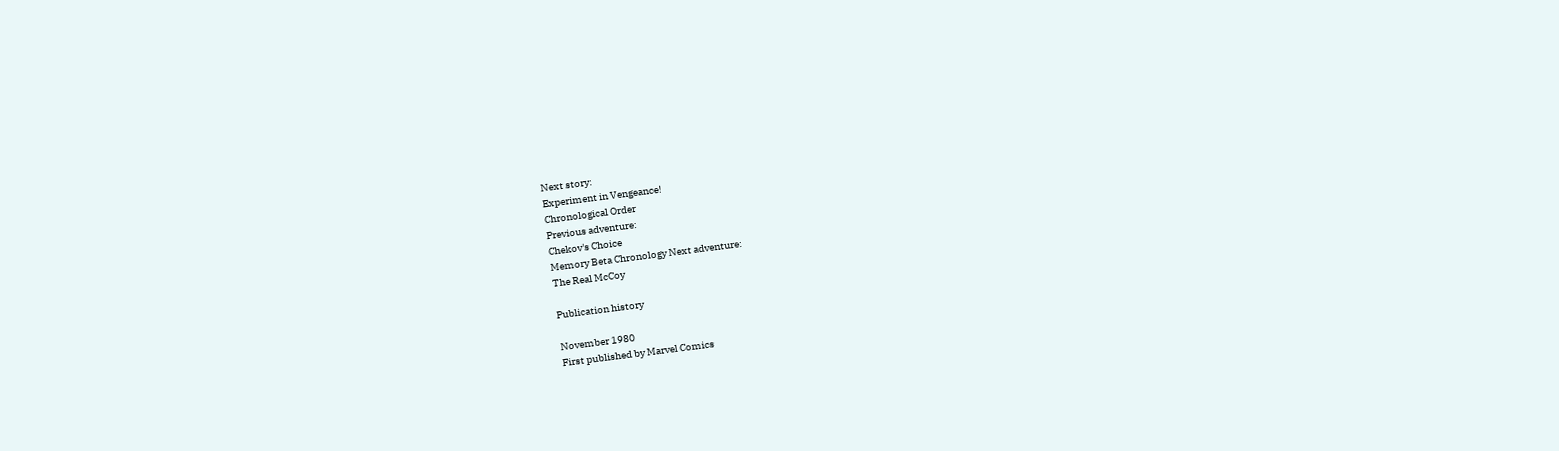Next story:
Experiment in Vengeance!
Chronological Order
Previous adventure:
Chekov's Choice
Memory Beta Chronology Next adventure:
The Real McCoy

Publication history

November 1980
First published by Marvel Comics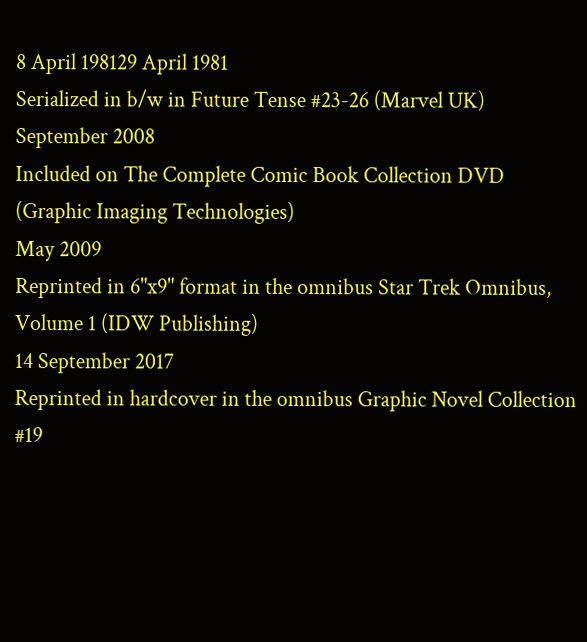8 April 198129 April 1981
Serialized in b/w in Future Tense #23-26 (Marvel UK)
September 2008
Included on The Complete Comic Book Collection DVD (Graphic Imaging Technologies)
May 2009
Reprinted in 6"x9" format in the omnibus Star Trek Omnibus, Volume 1 (IDW Publishing)
14 September 2017
Reprinted in hardcover in the omnibus Graphic Novel Collection #19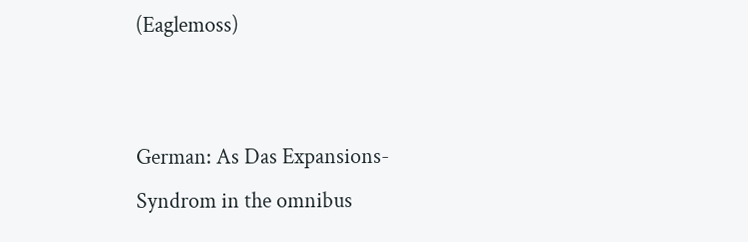(Eaglemoss)


German: As Das Expansions-Syndrom in the omnibus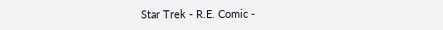Star Trek - R.E. Comic -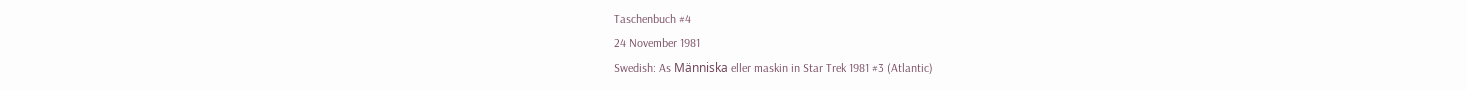Taschenbuch #4
24 November 1981
Swedish: As Människa eller maskin in Star Trek 1981 #3 (Atlantic)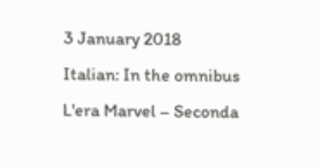3 January 2018
Italian: In the omnibus L'era Marvel – Seconda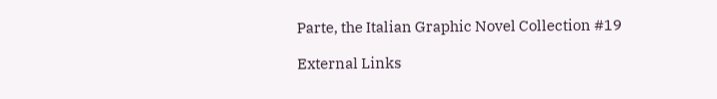Parte, the Italian Graphic Novel Collection #19

External Links